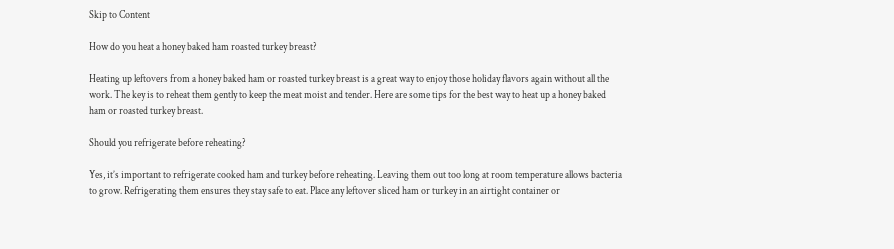Skip to Content

How do you heat a honey baked ham roasted turkey breast?

Heating up leftovers from a honey baked ham or roasted turkey breast is a great way to enjoy those holiday flavors again without all the work. The key is to reheat them gently to keep the meat moist and tender. Here are some tips for the best way to heat up a honey baked ham or roasted turkey breast.

Should you refrigerate before reheating?

Yes, it’s important to refrigerate cooked ham and turkey before reheating. Leaving them out too long at room temperature allows bacteria to grow. Refrigerating them ensures they stay safe to eat. Place any leftover sliced ham or turkey in an airtight container or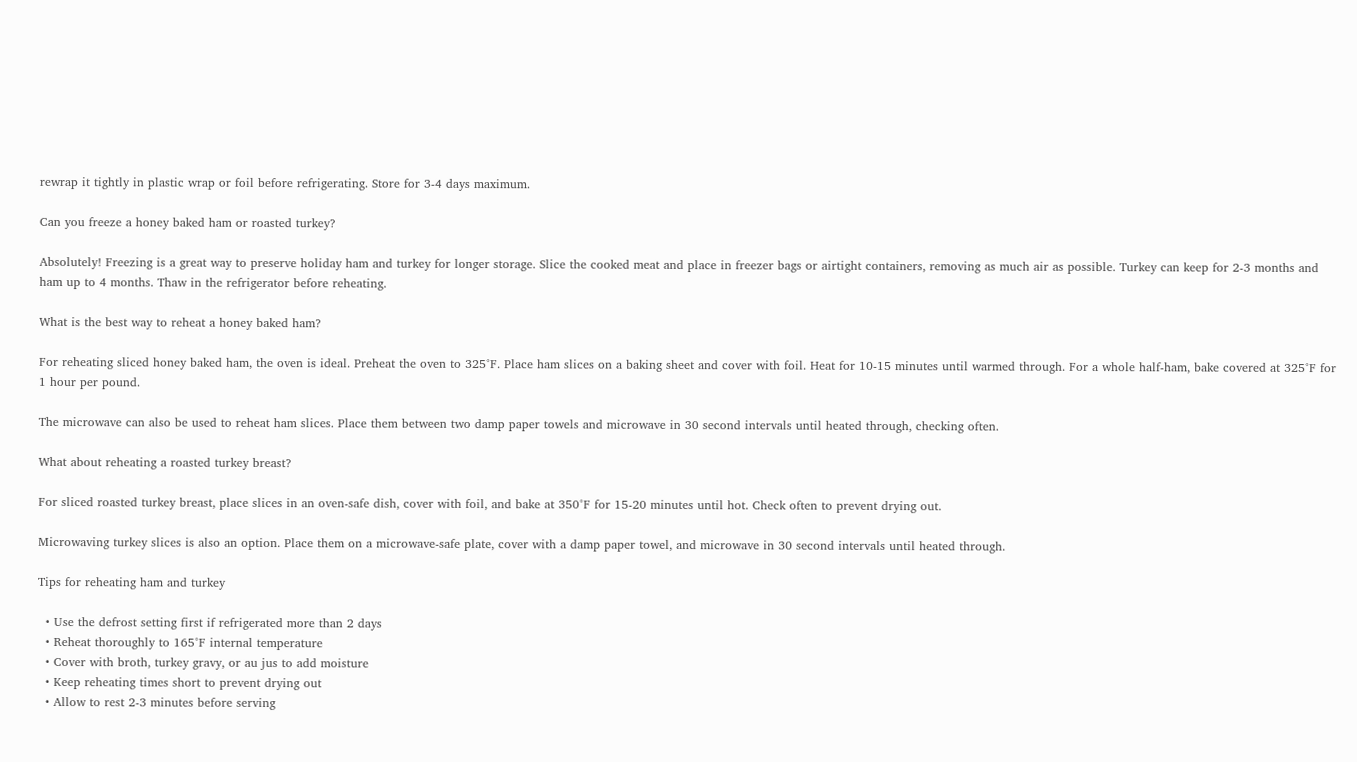rewrap it tightly in plastic wrap or foil before refrigerating. Store for 3-4 days maximum.

Can you freeze a honey baked ham or roasted turkey?

Absolutely! Freezing is a great way to preserve holiday ham and turkey for longer storage. Slice the cooked meat and place in freezer bags or airtight containers, removing as much air as possible. Turkey can keep for 2-3 months and ham up to 4 months. Thaw in the refrigerator before reheating.

What is the best way to reheat a honey baked ham?

For reheating sliced honey baked ham, the oven is ideal. Preheat the oven to 325°F. Place ham slices on a baking sheet and cover with foil. Heat for 10-15 minutes until warmed through. For a whole half-ham, bake covered at 325°F for 1 hour per pound.

The microwave can also be used to reheat ham slices. Place them between two damp paper towels and microwave in 30 second intervals until heated through, checking often.

What about reheating a roasted turkey breast?

For sliced roasted turkey breast, place slices in an oven-safe dish, cover with foil, and bake at 350°F for 15-20 minutes until hot. Check often to prevent drying out.

Microwaving turkey slices is also an option. Place them on a microwave-safe plate, cover with a damp paper towel, and microwave in 30 second intervals until heated through.

Tips for reheating ham and turkey

  • Use the defrost setting first if refrigerated more than 2 days
  • Reheat thoroughly to 165°F internal temperature
  • Cover with broth, turkey gravy, or au jus to add moisture
  • Keep reheating times short to prevent drying out
  • Allow to rest 2-3 minutes before serving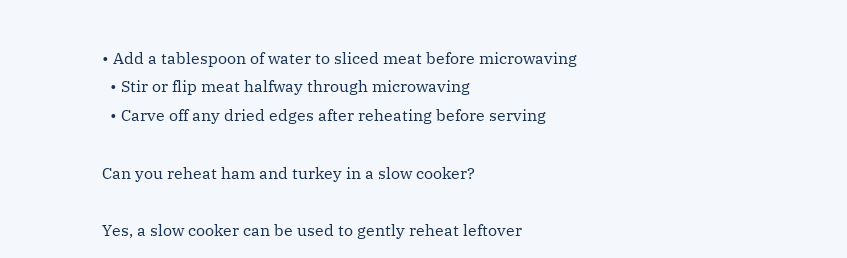• Add a tablespoon of water to sliced meat before microwaving
  • Stir or flip meat halfway through microwaving
  • Carve off any dried edges after reheating before serving

Can you reheat ham and turkey in a slow cooker?

Yes, a slow cooker can be used to gently reheat leftover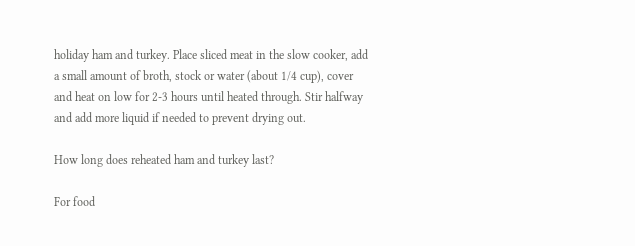holiday ham and turkey. Place sliced meat in the slow cooker, add a small amount of broth, stock or water (about 1/4 cup), cover and heat on low for 2-3 hours until heated through. Stir halfway and add more liquid if needed to prevent drying out.

How long does reheated ham and turkey last?

For food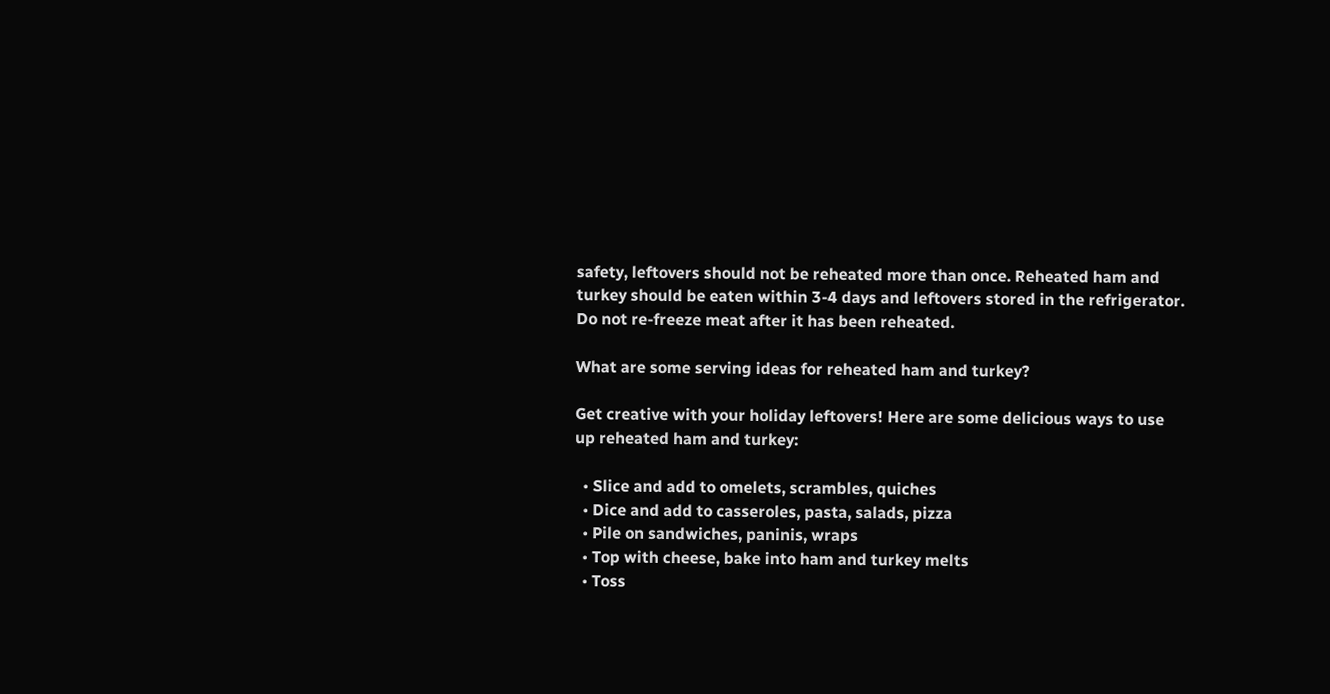safety, leftovers should not be reheated more than once. Reheated ham and turkey should be eaten within 3-4 days and leftovers stored in the refrigerator. Do not re-freeze meat after it has been reheated.

What are some serving ideas for reheated ham and turkey?

Get creative with your holiday leftovers! Here are some delicious ways to use up reheated ham and turkey:

  • Slice and add to omelets, scrambles, quiches
  • Dice and add to casseroles, pasta, salads, pizza
  • Pile on sandwiches, paninis, wraps
  • Top with cheese, bake into ham and turkey melts
  • Toss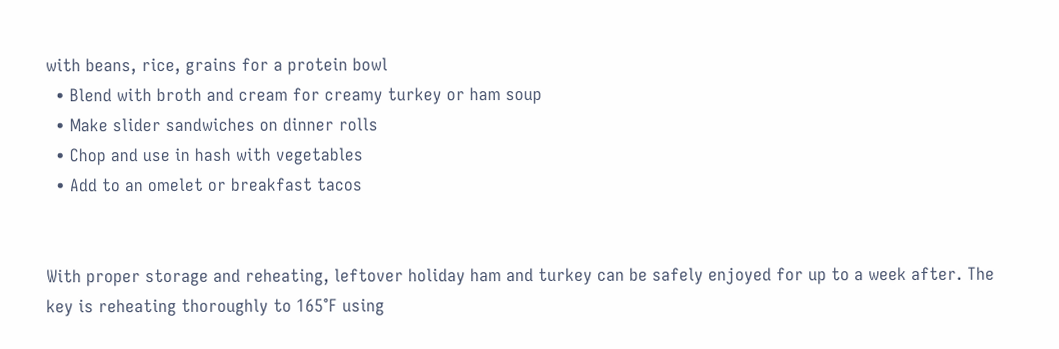with beans, rice, grains for a protein bowl
  • Blend with broth and cream for creamy turkey or ham soup
  • Make slider sandwiches on dinner rolls
  • Chop and use in hash with vegetables
  • Add to an omelet or breakfast tacos


With proper storage and reheating, leftover holiday ham and turkey can be safely enjoyed for up to a week after. The key is reheating thoroughly to 165°F using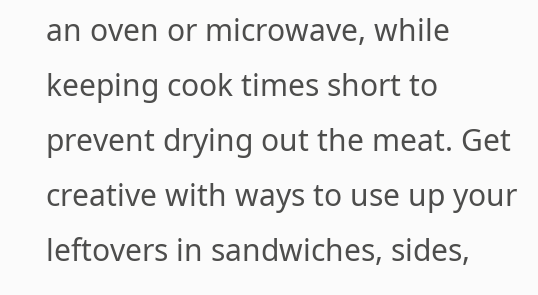an oven or microwave, while keeping cook times short to prevent drying out the meat. Get creative with ways to use up your leftovers in sandwiches, sides,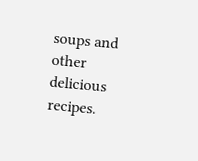soups and other delicious recipes.